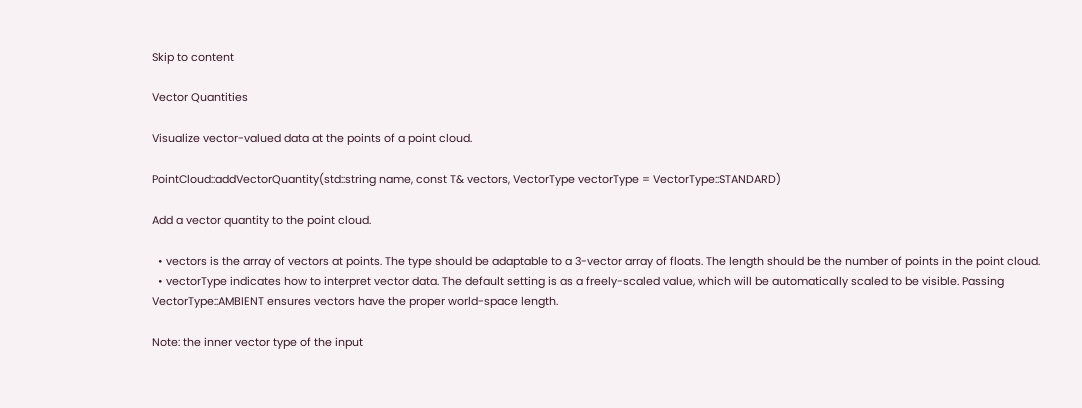Skip to content

Vector Quantities

Visualize vector-valued data at the points of a point cloud.

PointCloud::addVectorQuantity(std::string name, const T& vectors, VectorType vectorType = VectorType::STANDARD)

Add a vector quantity to the point cloud.

  • vectors is the array of vectors at points. The type should be adaptable to a 3-vector array of floats. The length should be the number of points in the point cloud.
  • vectorType indicates how to interpret vector data. The default setting is as a freely-scaled value, which will be automatically scaled to be visible. Passing VectorType::AMBIENT ensures vectors have the proper world-space length.

Note: the inner vector type of the input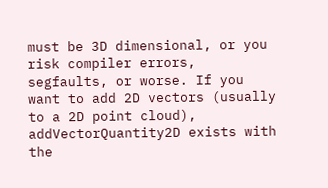must be 3D dimensional, or you risk compiler errors, segfaults, or worse. If you want to add 2D vectors (usually to a 2D point cloud), addVectorQuantity2D exists with the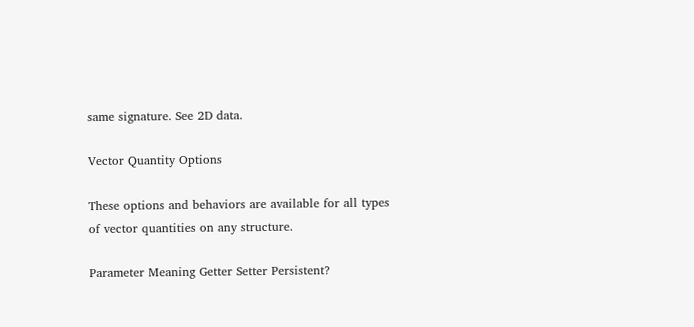same signature. See 2D data.

Vector Quantity Options

These options and behaviors are available for all types of vector quantities on any structure.

Parameter Meaning Getter Setter Persistent?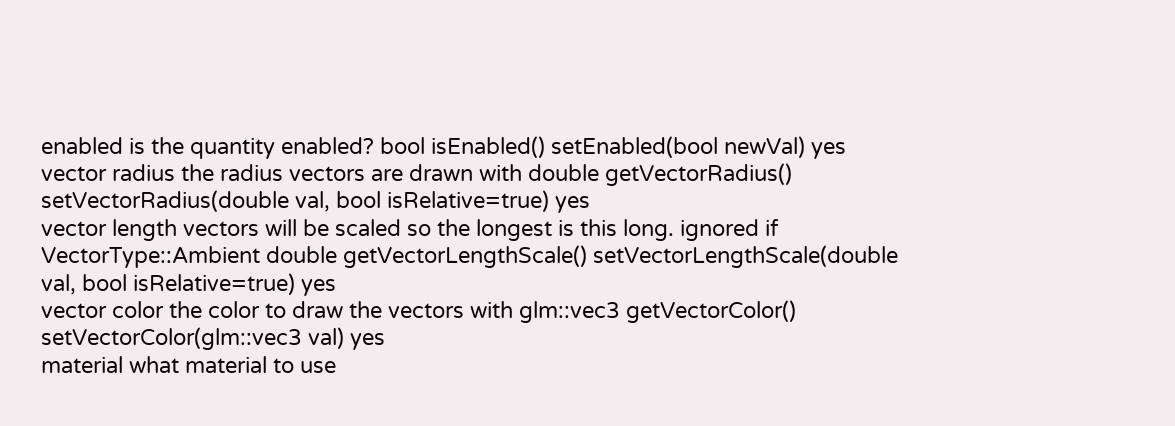enabled is the quantity enabled? bool isEnabled() setEnabled(bool newVal) yes
vector radius the radius vectors are drawn with double getVectorRadius() setVectorRadius(double val, bool isRelative=true) yes
vector length vectors will be scaled so the longest is this long. ignored if VectorType::Ambient double getVectorLengthScale() setVectorLengthScale(double val, bool isRelative=true) yes
vector color the color to draw the vectors with glm::vec3 getVectorColor() setVectorColor(glm::vec3 val) yes
material what material to use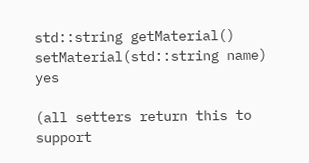std::string getMaterial() setMaterial(std::string name) yes

(all setters return this to support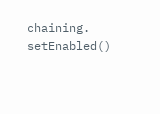chaining. setEnabled()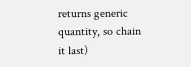returns generic quantity, so chain it last)